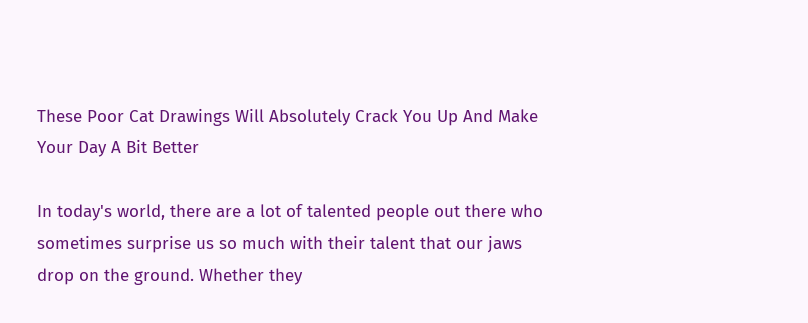These Poor Cat Drawings Will Absolutely Crack You Up And Make Your Day A Bit Better

In today's world, there are a lot of talented people out there who sometimes surprise us so much with their talent that our jaws drop on the ground. Whether they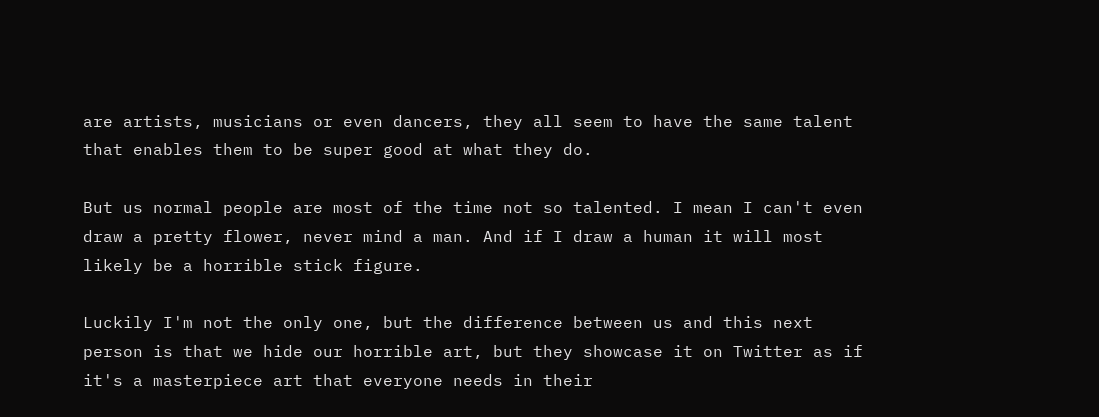are artists, musicians or even dancers, they all seem to have the same talent that enables them to be super good at what they do.

But us normal people are most of the time not so talented. I mean I can't even draw a pretty flower, never mind a man. And if I draw a human it will most likely be a horrible stick figure.

Luckily I'm not the only one, but the difference between us and this next person is that we hide our horrible art, but they showcase it on Twitter as if it's a masterpiece art that everyone needs in their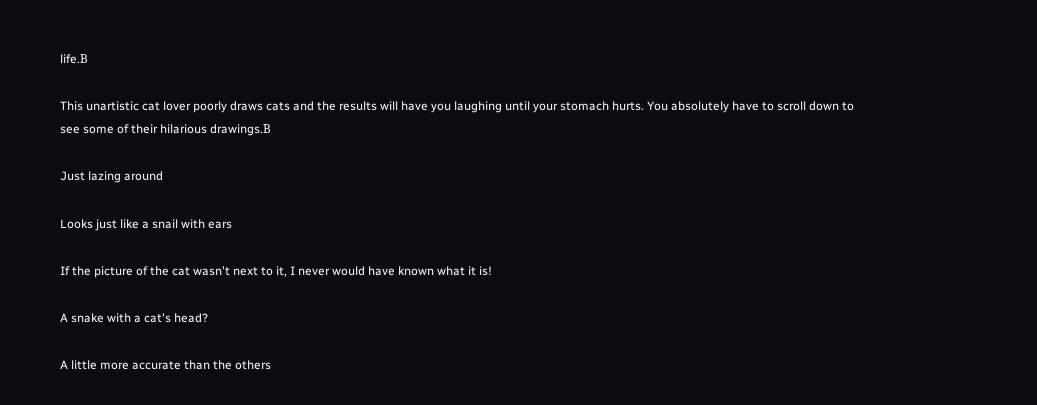life.Β

This unartistic cat lover poorly draws cats and the results will have you laughing until your stomach hurts. You absolutely have to scroll down to see some of their hilarious drawings.Β

Just lazing around

Looks just like a snail with ears

If the picture of the cat wasn't next to it, I never would have known what it is!

A snake with a cat's head?

A little more accurate than the others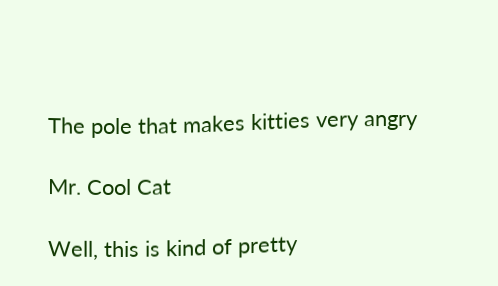The pole that makes kitties very angry

Mr. Cool Cat

Well, this is kind of pretty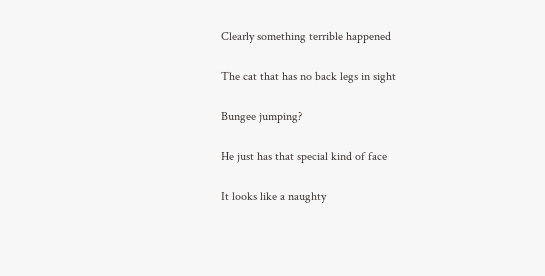Clearly something terrible happened

The cat that has no back legs in sight

Bungee jumping?

He just has that special kind of face

It looks like a naughty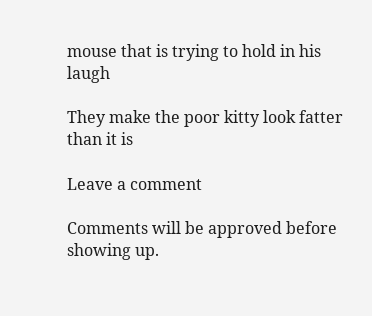mouse that is trying to hold in his laugh

They make the poor kitty look fatter than it is

Leave a comment

Comments will be approved before showing up.